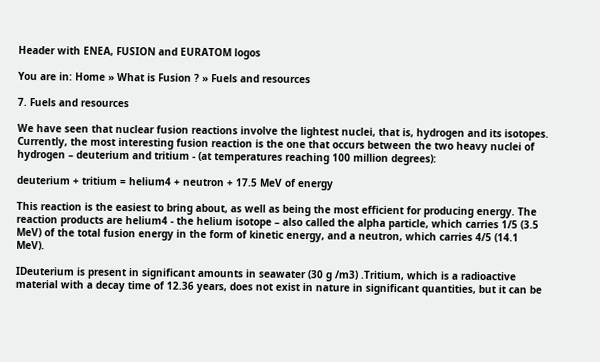Header with ENEA, FUSION and EURATOM logos

You are in: Home » What is Fusion ? » Fuels and resources

7. Fuels and resources

We have seen that nuclear fusion reactions involve the lightest nuclei, that is, hydrogen and its isotopes. Currently, the most interesting fusion reaction is the one that occurs between the two heavy nuclei of hydrogen – deuterium and tritium - (at temperatures reaching 100 million degrees):

deuterium + tritium = helium4 + neutron + 17.5 MeV of energy

This reaction is the easiest to bring about, as well as being the most efficient for producing energy. The reaction products are helium4 - the helium isotope – also called the alpha particle, which carries 1/5 (3.5 MeV) of the total fusion energy in the form of kinetic energy, and a neutron, which carries 4/5 (14.1 MeV).

IDeuterium is present in significant amounts in seawater (30 g /m3) .Tritium, which is a radioactive material with a decay time of 12.36 years, does not exist in nature in significant quantities, but it can be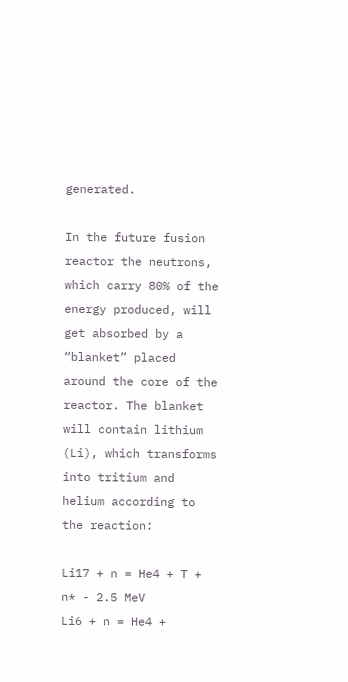generated.

In the future fusion reactor the neutrons, which carry 80% of the energy produced, will get absorbed by a “blanket” placed around the core of the reactor. The blanket will contain lithium (Li), which transforms into tritium and helium according to the reaction:

Li17 + n = He4 + T + n* - 2.5 MeV
Li6 + n = He4 +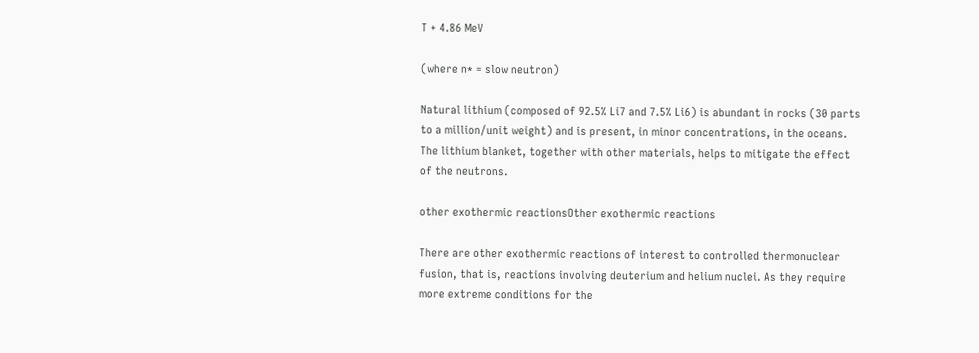T + 4.86 MeV

(where n* = slow neutron)

Natural lithium (composed of 92.5% Li7 and 7.5% Li6) is abundant in rocks (30 parts to a million/unit weight) and is present, in minor concentrations, in the oceans.
The lithium blanket, together with other materials, helps to mitigate the effect of the neutrons.

other exothermic reactionsOther exothermic reactions

There are other exothermic reactions of interest to controlled thermonuclear fusion, that is, reactions involving deuterium and helium nuclei. As they require more extreme conditions for the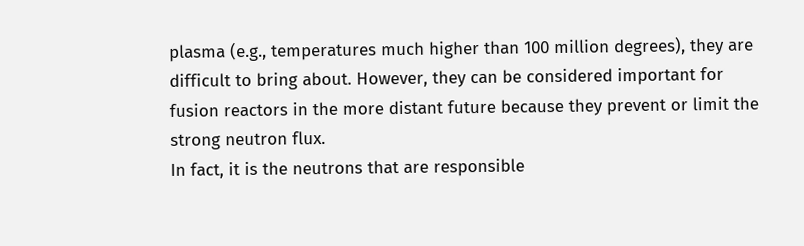plasma (e.g., temperatures much higher than 100 million degrees), they are difficult to bring about. However, they can be considered important for fusion reactors in the more distant future because they prevent or limit the strong neutron flux.
In fact, it is the neutrons that are responsible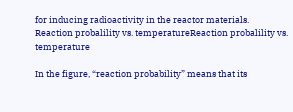for inducing radioactivity in the reactor materials.
Reaction probalility vs. temperatureReaction probalility vs. temperature

In the figure, “reaction probability” means that its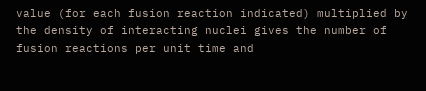value (for each fusion reaction indicated) multiplied by the density of interacting nuclei gives the number of fusion reactions per unit time and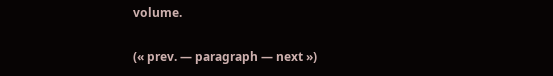volume.

(« prev. — paragraph — next »)